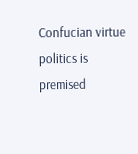Confucian virtue politics is premised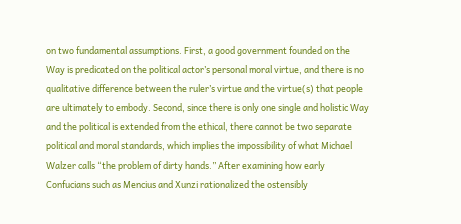on two fundamental assumptions. First, a good government founded on the Way is predicated on the political actor’s personal moral virtue, and there is no qualitative difference between the ruler’s virtue and the virtue(s) that people are ultimately to embody. Second, since there is only one single and holistic Way and the political is extended from the ethical, there cannot be two separate political and moral standards, which implies the impossibility of what Michael Walzer calls “the problem of dirty hands.” After examining how early Confucians such as Mencius and Xunzi rationalized the ostensibly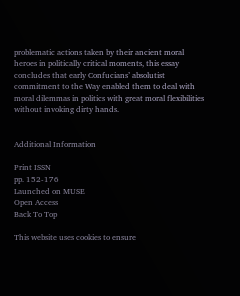problematic actions taken by their ancient moral heroes in politically critical moments, this essay concludes that early Confucians’ absolutist commitment to the Way enabled them to deal with moral dilemmas in politics with great moral flexibilities without invoking dirty hands.


Additional Information

Print ISSN
pp. 152-176
Launched on MUSE
Open Access
Back To Top

This website uses cookies to ensure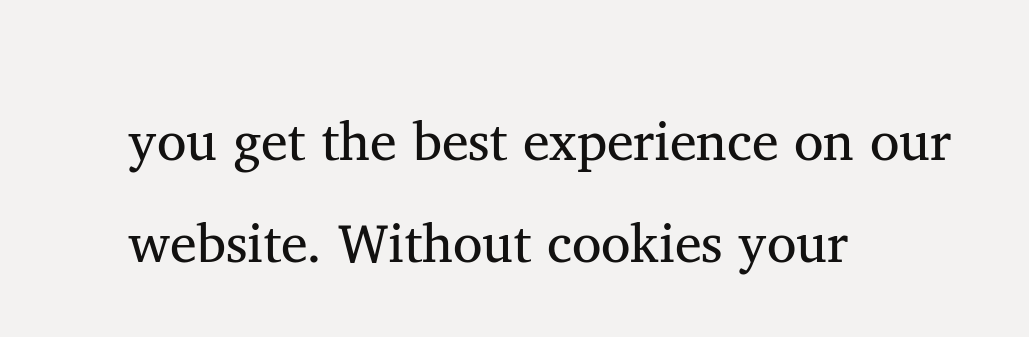you get the best experience on our website. Without cookies your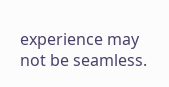experience may not be seamless.